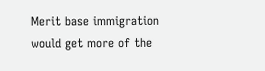Merit base immigration would get more of the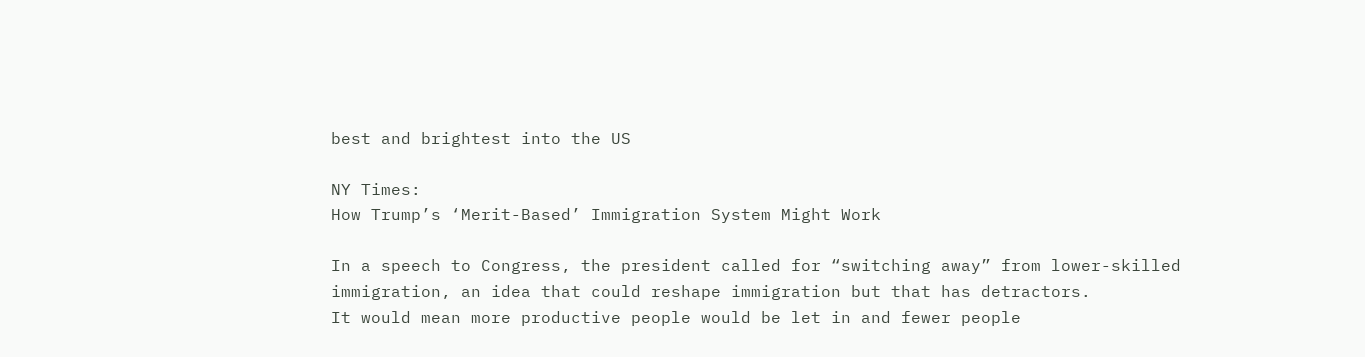best and brightest into the US

NY Times:
How Trump’s ‘Merit-Based’ Immigration System Might Work

In a speech to Congress, the president called for “switching away” from lower-skilled immigration, an idea that could reshape immigration but that has detractors.
It would mean more productive people would be let in and fewer people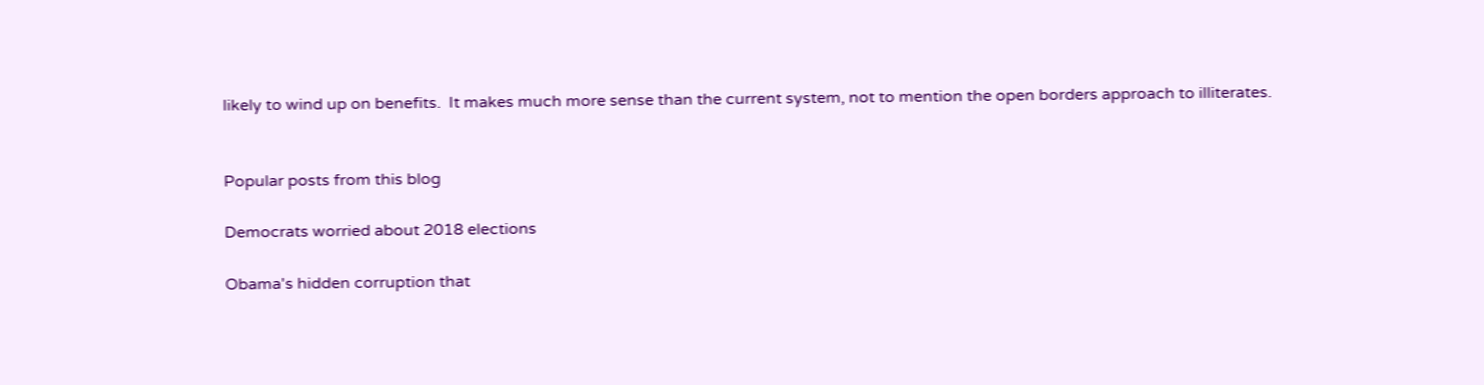likely to wind up on benefits.  It makes much more sense than the current system, not to mention the open borders approach to illiterates.


Popular posts from this blog

Democrats worried about 2018 elections

Obama's hidden corruption that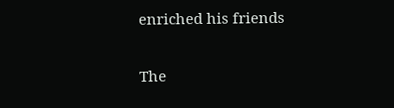enriched his friends

The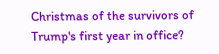Christmas of the survivors of Trump's first year in office?